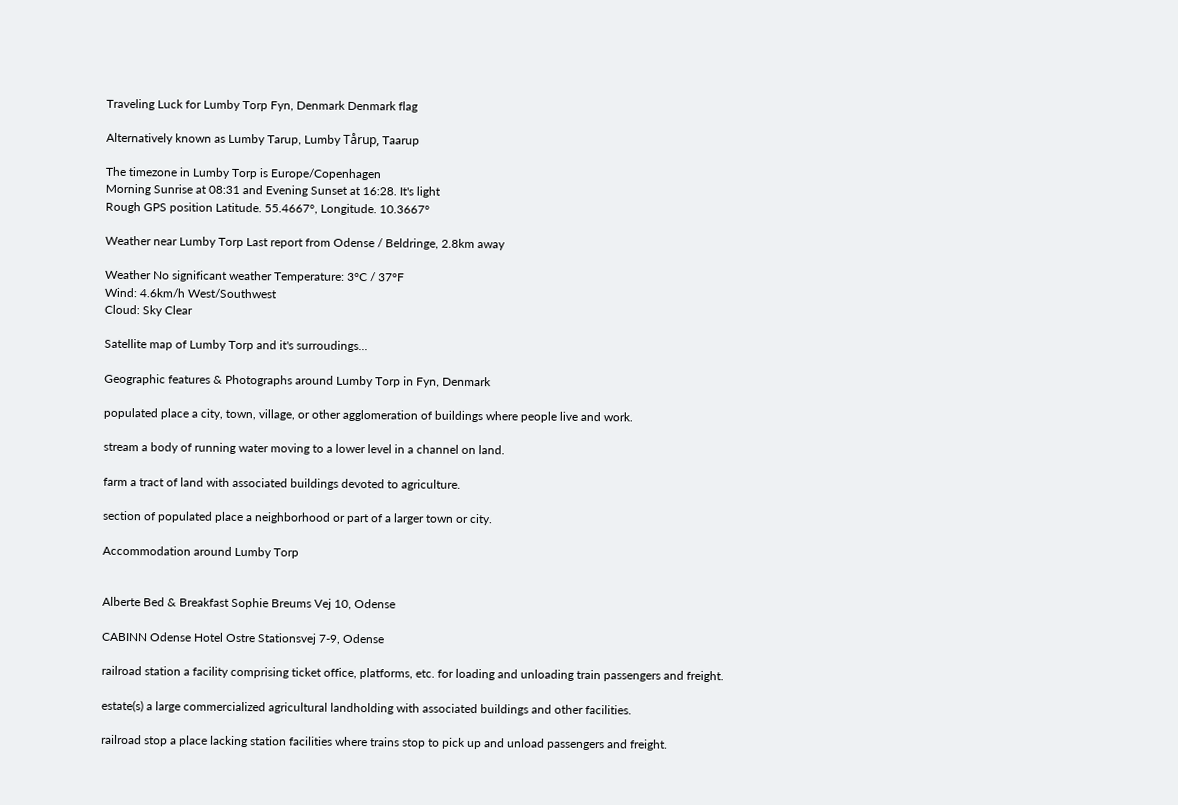Traveling Luck for Lumby Torp Fyn, Denmark Denmark flag

Alternatively known as Lumby Tarup, Lumby Tårup, Taarup

The timezone in Lumby Torp is Europe/Copenhagen
Morning Sunrise at 08:31 and Evening Sunset at 16:28. It's light
Rough GPS position Latitude. 55.4667°, Longitude. 10.3667°

Weather near Lumby Torp Last report from Odense / Beldringe, 2.8km away

Weather No significant weather Temperature: 3°C / 37°F
Wind: 4.6km/h West/Southwest
Cloud: Sky Clear

Satellite map of Lumby Torp and it's surroudings...

Geographic features & Photographs around Lumby Torp in Fyn, Denmark

populated place a city, town, village, or other agglomeration of buildings where people live and work.

stream a body of running water moving to a lower level in a channel on land.

farm a tract of land with associated buildings devoted to agriculture.

section of populated place a neighborhood or part of a larger town or city.

Accommodation around Lumby Torp


Alberte Bed & Breakfast Sophie Breums Vej 10, Odense

CABINN Odense Hotel Ostre Stationsvej 7-9, Odense

railroad station a facility comprising ticket office, platforms, etc. for loading and unloading train passengers and freight.

estate(s) a large commercialized agricultural landholding with associated buildings and other facilities.

railroad stop a place lacking station facilities where trains stop to pick up and unload passengers and freight.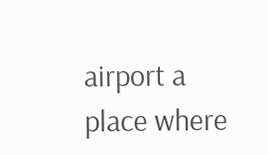airport a place where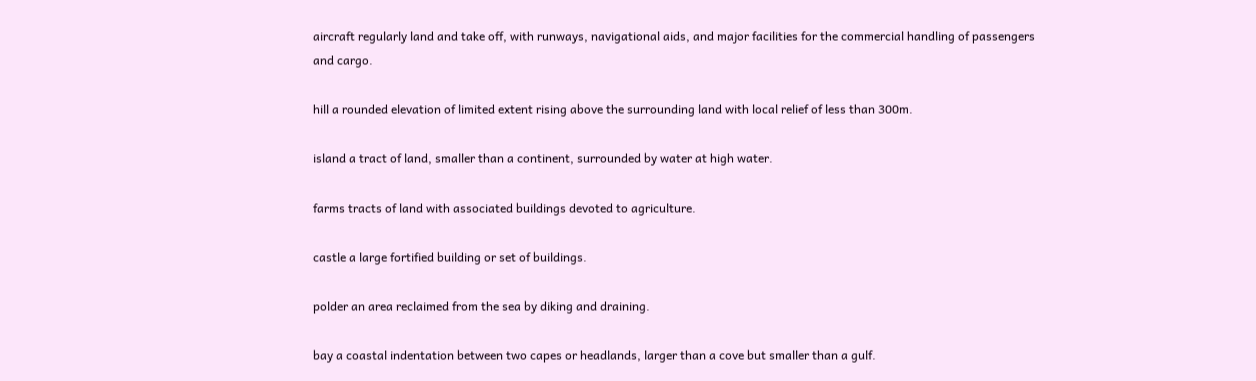aircraft regularly land and take off, with runways, navigational aids, and major facilities for the commercial handling of passengers and cargo.

hill a rounded elevation of limited extent rising above the surrounding land with local relief of less than 300m.

island a tract of land, smaller than a continent, surrounded by water at high water.

farms tracts of land with associated buildings devoted to agriculture.

castle a large fortified building or set of buildings.

polder an area reclaimed from the sea by diking and draining.

bay a coastal indentation between two capes or headlands, larger than a cove but smaller than a gulf.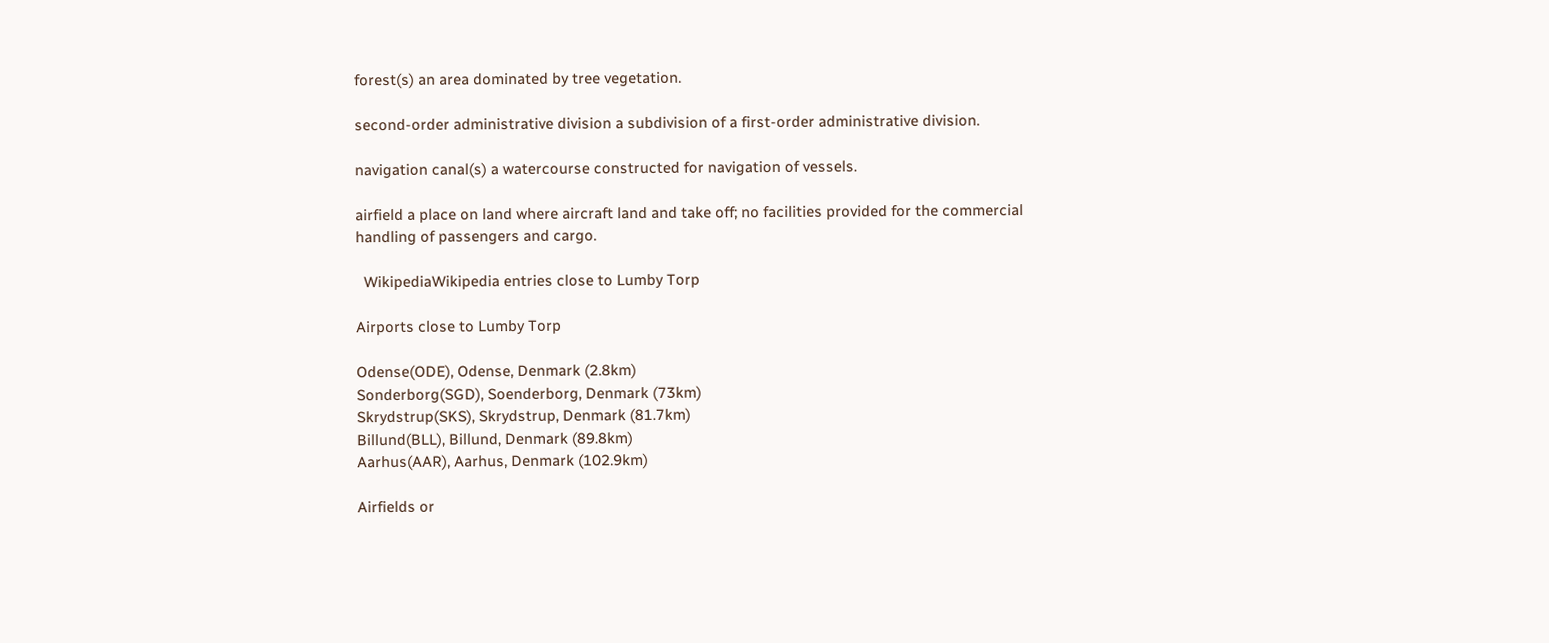forest(s) an area dominated by tree vegetation.

second-order administrative division a subdivision of a first-order administrative division.

navigation canal(s) a watercourse constructed for navigation of vessels.

airfield a place on land where aircraft land and take off; no facilities provided for the commercial handling of passengers and cargo.

  WikipediaWikipedia entries close to Lumby Torp

Airports close to Lumby Torp

Odense(ODE), Odense, Denmark (2.8km)
Sonderborg(SGD), Soenderborg, Denmark (73km)
Skrydstrup(SKS), Skrydstrup, Denmark (81.7km)
Billund(BLL), Billund, Denmark (89.8km)
Aarhus(AAR), Aarhus, Denmark (102.9km)

Airfields or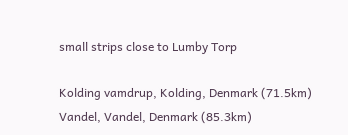small strips close to Lumby Torp

Kolding vamdrup, Kolding, Denmark (71.5km)
Vandel, Vandel, Denmark (85.3km)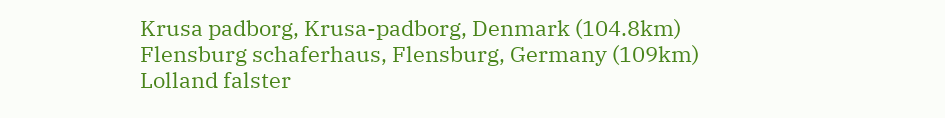Krusa padborg, Krusa-padborg, Denmark (104.8km)
Flensburg schaferhaus, Flensburg, Germany (109km)
Lolland falster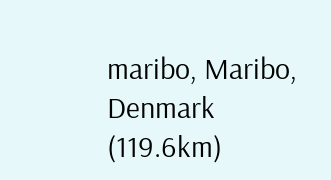maribo, Maribo, Denmark (119.6km)